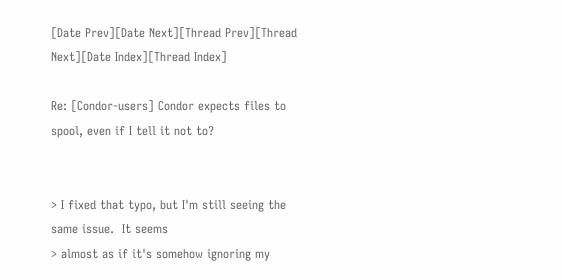[Date Prev][Date Next][Thread Prev][Thread Next][Date Index][Thread Index]

Re: [Condor-users] Condor expects files to spool, even if I tell it not to?


> I fixed that typo, but I'm still seeing the same issue.  It seems
> almost as if it's somehow ignoring my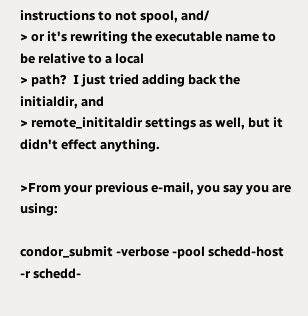instructions to not spool, and/
> or it's rewriting the executable name to be relative to a local
> path?  I just tried adding back the initialdir, and
> remote_inititaldir settings as well, but it didn't effect anything.

>From your previous e-mail, you say you are using:

condor_submit -verbose -pool schedd-host -r schedd-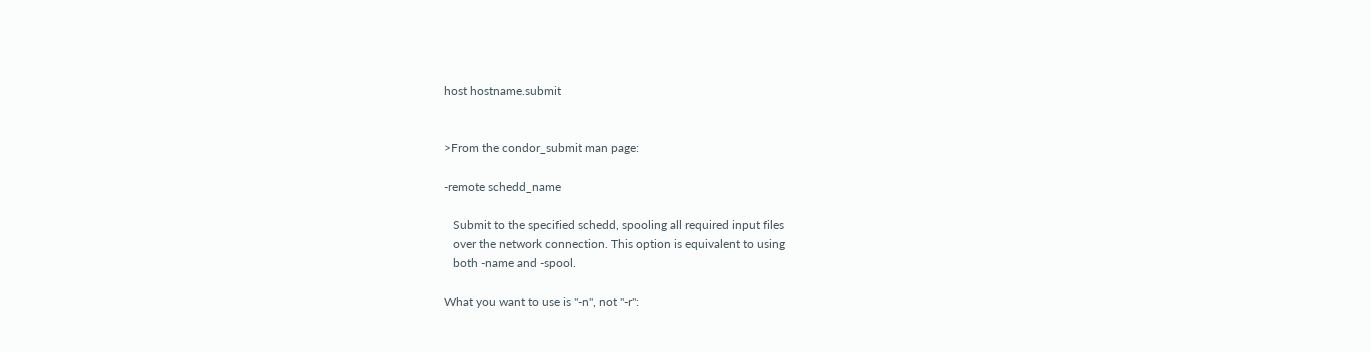host hostname.submit


>From the condor_submit man page:

-remote schedd_name

   Submit to the specified schedd, spooling all required input files
   over the network connection. This option is equivalent to using
   both -name and -spool.

What you want to use is "-n", not "-r":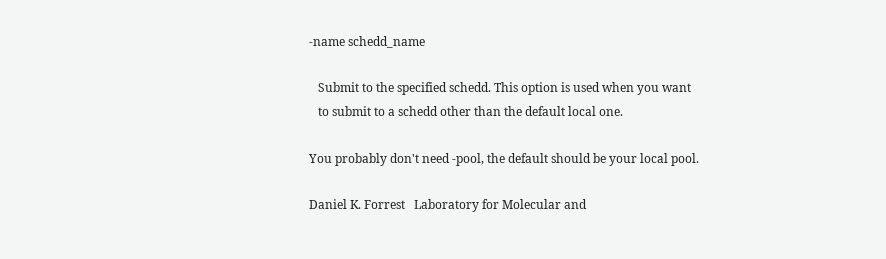-name schedd_name

   Submit to the specified schedd. This option is used when you want
   to submit to a schedd other than the default local one.

You probably don't need -pool, the default should be your local pool.

Daniel K. Forrest   Laboratory for Molecular and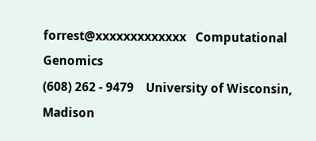forrest@xxxxxxxxxxxxx   Computational Genomics
(608) 262 - 9479    University of Wisconsin, Madison